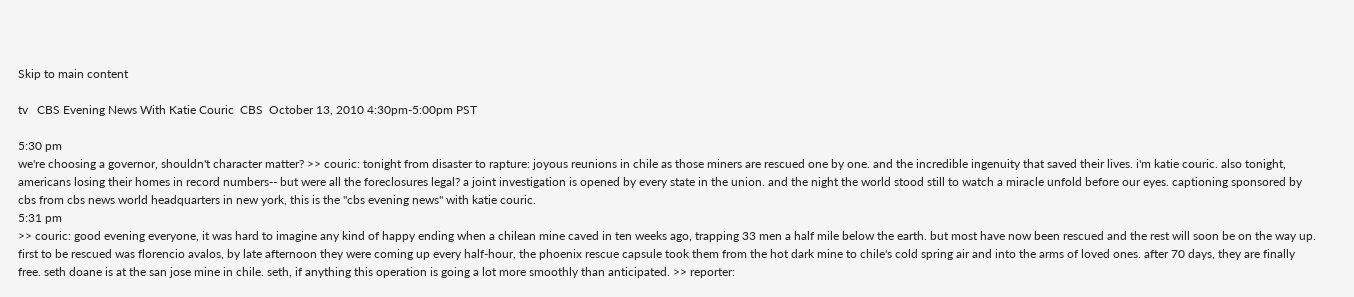Skip to main content

tv   CBS Evening News With Katie Couric  CBS  October 13, 2010 4:30pm-5:00pm PST

5:30 pm
we're choosing a governor, shouldn't character matter? >> couric: tonight from disaster to rapture: joyous reunions in chile as those miners are rescued one by one. and the incredible ingenuity that saved their lives. i'm katie couric. also tonight, americans losing their homes in record numbers-- but were all the foreclosures legal? a joint investigation is opened by every state in the union. and the night the world stood still to watch a miracle unfold before our eyes. captioning sponsored by cbs from cbs news world headquarters in new york, this is the "cbs evening news" with katie couric.
5:31 pm
>> couric: good evening everyone, it was hard to imagine any kind of happy ending when a chilean mine caved in ten weeks ago, trapping 33 men a half mile below the earth. but most have now been rescued and the rest will soon be on the way up. first to be rescued was florencio avalos, by late afternoon they were coming up every half-hour, the phoenix rescue capsule took them from the hot dark mine to chile's cold spring air and into the arms of loved ones. after 70 days, they are finally free. seth doane is at the san jose mine in chile. seth, if anything this operation is going a lot more smoothly than anticipated. >> reporter: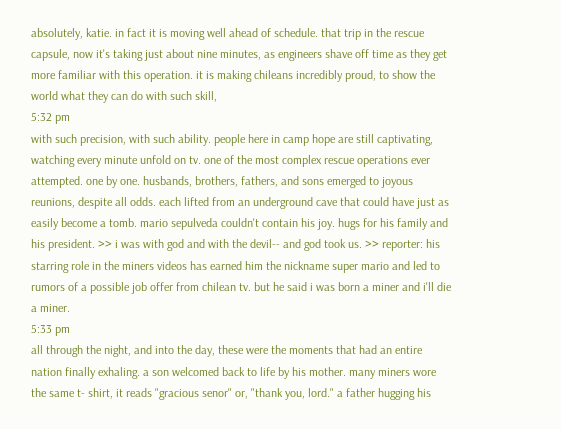absolutely, katie. in fact it is moving well ahead of schedule. that trip in the rescue capsule, now it's taking just about nine minutes, as engineers shave off time as they get more familiar with this operation. it is making chileans incredibly proud, to show the world what they can do with such skill,
5:32 pm
with such precision, with such ability. people here in camp hope are still captivating, watching every minute unfold on tv. one of the most complex rescue operations ever attempted. one by one. husbands, brothers, fathers, and sons emerged to joyous reunions, despite all odds. each lifted from an underground cave that could have just as easily become a tomb. mario sepulveda couldn't contain his joy. hugs for his family and his president. >> i was with god and with the devil-- and god took us. >> reporter: his starring role in the miners videos has earned him the nickname super mario and led to rumors of a possible job offer from chilean tv. but he said i was born a miner and i'll die a miner.
5:33 pm
all through the night, and into the day, these were the moments that had an entire nation finally exhaling. a son welcomed back to life by his mother. many miners wore the same t- shirt, it reads "gracious senor" or, "thank you, lord." a father hugging his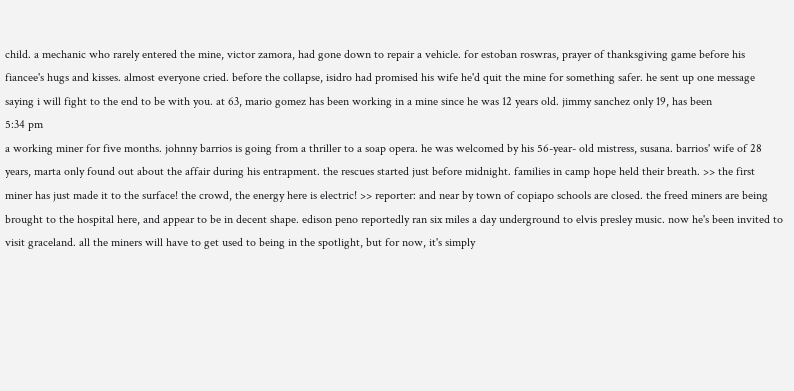child. a mechanic who rarely entered the mine, victor zamora, had gone down to repair a vehicle. for estoban roswras, prayer of thanksgiving game before his fiancee's hugs and kisses. almost everyone cried. before the collapse, isidro had promised his wife he'd quit the mine for something safer. he sent up one message saying i will fight to the end to be with you. at 63, mario gomez has been working in a mine since he was 12 years old. jimmy sanchez only 19, has been
5:34 pm
a working miner for five months. johnny barrios is going from a thriller to a soap opera. he was welcomed by his 56-year- old mistress, susana. barrios' wife of 28 years, marta only found out about the affair during his entrapment. the rescues started just before midnight. families in camp hope held their breath. >> the first miner has just made it to the surface! the crowd, the energy here is electric! >> reporter: and near by town of copiapo schools are closed. the freed miners are being brought to the hospital here, and appear to be in decent shape. edison peno reportedly ran six miles a day underground to elvis presley music. now he's been invited to visit graceland. all the miners will have to get used to being in the spotlight, but for now, it's simply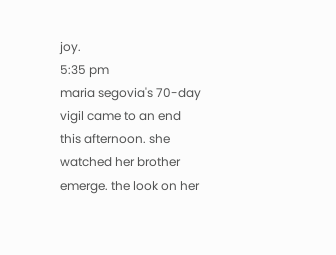joy.
5:35 pm
maria segovia's 70-day vigil came to an end this afternoon. she watched her brother emerge. the look on her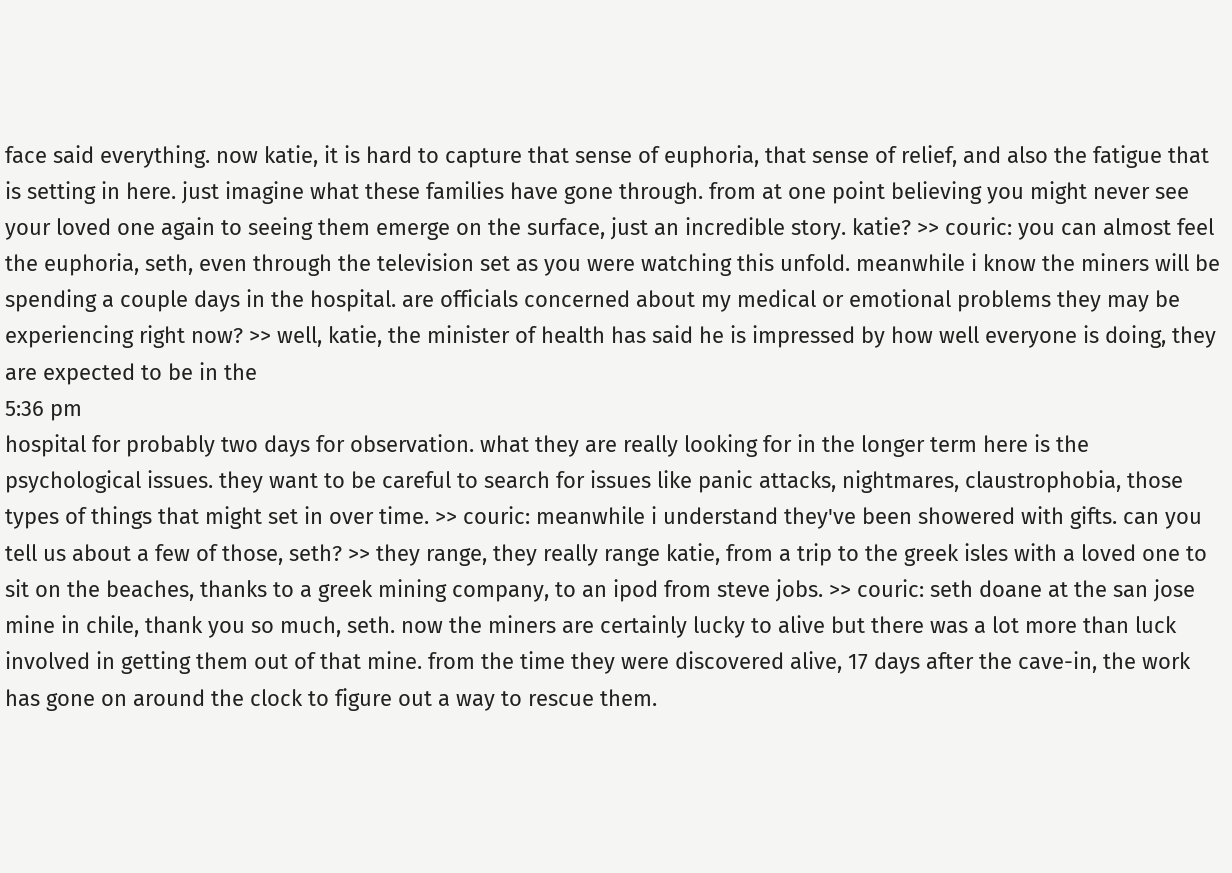face said everything. now katie, it is hard to capture that sense of euphoria, that sense of relief, and also the fatigue that is setting in here. just imagine what these families have gone through. from at one point believing you might never see your loved one again to seeing them emerge on the surface, just an incredible story. katie? >> couric: you can almost feel the euphoria, seth, even through the television set as you were watching this unfold. meanwhile i know the miners will be spending a couple days in the hospital. are officials concerned about my medical or emotional problems they may be experiencing right now? >> well, katie, the minister of health has said he is impressed by how well everyone is doing, they are expected to be in the
5:36 pm
hospital for probably two days for observation. what they are really looking for in the longer term here is the psychological issues. they want to be careful to search for issues like panic attacks, nightmares, claustrophobia, those types of things that might set in over time. >> couric: meanwhile i understand they've been showered with gifts. can you tell us about a few of those, seth? >> they range, they really range katie, from a trip to the greek isles with a loved one to sit on the beaches, thanks to a greek mining company, to an ipod from steve jobs. >> couric: seth doane at the san jose mine in chile, thank you so much, seth. now the miners are certainly lucky to alive but there was a lot more than luck involved in getting them out of that mine. from the time they were discovered alive, 17 days after the cave-in, the work has gone on around the clock to figure out a way to rescue them.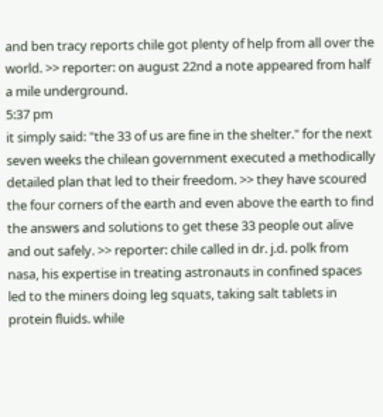and ben tracy reports chile got plenty of help from all over the world. >> reporter: on august 22nd a note appeared from half a mile underground.
5:37 pm
it simply said: "the 33 of us are fine in the shelter." for the next seven weeks the chilean government executed a methodically detailed plan that led to their freedom. >> they have scoured the four corners of the earth and even above the earth to find the answers and solutions to get these 33 people out alive and out safely. >> reporter: chile called in dr. j.d. polk from nasa, his expertise in treating astronauts in confined spaces led to the miners doing leg squats, taking salt tablets in protein fluids. while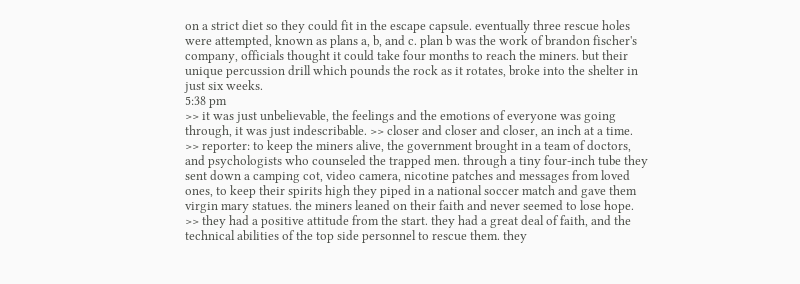on a strict diet so they could fit in the escape capsule. eventually three rescue holes were attempted, known as plans a, b, and c. plan b was the work of brandon fischer's company, officials thought it could take four months to reach the miners. but their unique percussion drill which pounds the rock as it rotates, broke into the shelter in just six weeks.
5:38 pm
>> it was just unbelievable, the feelings and the emotions of everyone was going through, it was just indescribable. >> closer and closer and closer, an inch at a time. >> reporter: to keep the miners alive, the government brought in a team of doctors, and psychologists who counseled the trapped men. through a tiny four-inch tube they sent down a camping cot, video camera, nicotine patches and messages from loved ones, to keep their spirits high they piped in a national soccer match and gave them virgin mary statues. the miners leaned on their faith and never seemed to lose hope. >> they had a positive attitude from the start. they had a great deal of faith, and the technical abilities of the top side personnel to rescue them. they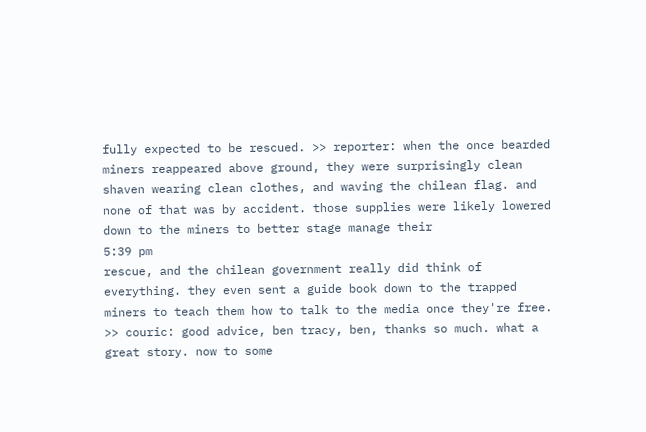fully expected to be rescued. >> reporter: when the once bearded miners reappeared above ground, they were surprisingly clean shaven wearing clean clothes, and waving the chilean flag. and none of that was by accident. those supplies were likely lowered down to the miners to better stage manage their
5:39 pm
rescue, and the chilean government really did think of everything. they even sent a guide book down to the trapped miners to teach them how to talk to the media once they're free. >> couric: good advice, ben tracy, ben, thanks so much. what a great story. now to some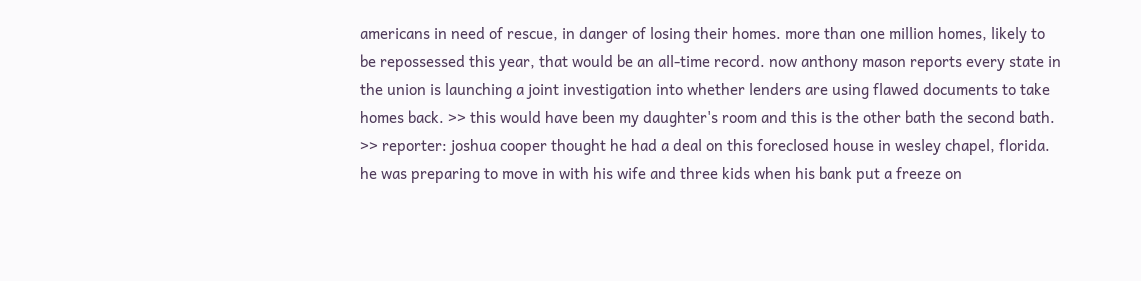americans in need of rescue, in danger of losing their homes. more than one million homes, likely to be repossessed this year, that would be an all-time record. now anthony mason reports every state in the union is launching a joint investigation into whether lenders are using flawed documents to take homes back. >> this would have been my daughter's room and this is the other bath the second bath. >> reporter: joshua cooper thought he had a deal on this foreclosed house in wesley chapel, florida. he was preparing to move in with his wife and three kids when his bank put a freeze on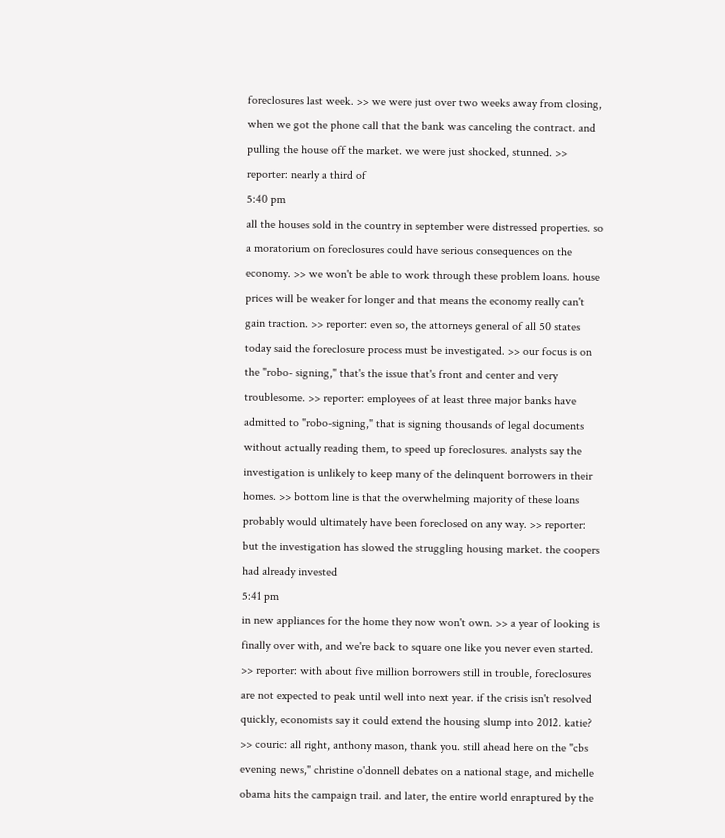foreclosures last week. >> we were just over two weeks away from closing, when we got the phone call that the bank was canceling the contract. and pulling the house off the market. we were just shocked, stunned. >> reporter: nearly a third of
5:40 pm
all the houses sold in the country in september were distressed properties. so a moratorium on foreclosures could have serious consequences on the economy. >> we won't be able to work through these problem loans. house prices will be weaker for longer and that means the economy really can't gain traction. >> reporter: even so, the attorneys general of all 50 states today said the foreclosure process must be investigated. >> our focus is on the "robo- signing," that's the issue that's front and center and very troublesome. >> reporter: employees of at least three major banks have admitted to "robo-signing," that is signing thousands of legal documents without actually reading them, to speed up foreclosures. analysts say the investigation is unlikely to keep many of the delinquent borrowers in their homes. >> bottom line is that the overwhelming majority of these loans probably would ultimately have been foreclosed on any way. >> reporter: but the investigation has slowed the struggling housing market. the coopers had already invested
5:41 pm
in new appliances for the home they now won't own. >> a year of looking is finally over with, and we're back to square one like you never even started. >> reporter: with about five million borrowers still in trouble, foreclosures are not expected to peak until well into next year. if the crisis isn't resolved quickly, economists say it could extend the housing slump into 2012. katie? >> couric: all right, anthony mason, thank you. still ahead here on the "cbs evening news," christine o'donnell debates on a national stage, and michelle obama hits the campaign trail. and later, the entire world enraptured by the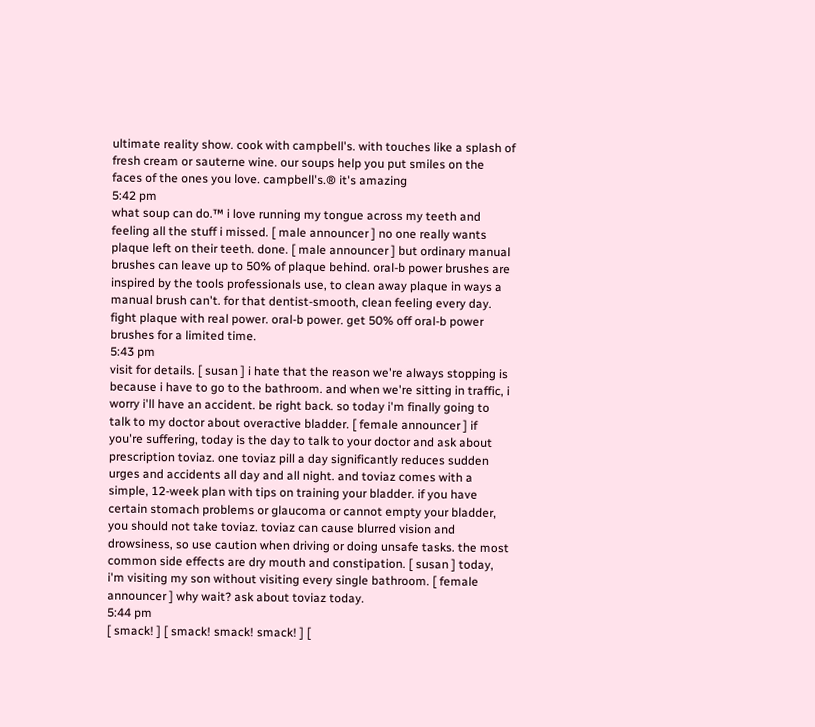ultimate reality show. cook with campbell's. with touches like a splash of fresh cream or sauterne wine. our soups help you put smiles on the faces of the ones you love. campbell's.® it's amazing
5:42 pm
what soup can do.™ i love running my tongue across my teeth and feeling all the stuff i missed. [ male announcer ] no one really wants plaque left on their teeth. done. [ male announcer ] but ordinary manual brushes can leave up to 50% of plaque behind. oral-b power brushes are inspired by the tools professionals use, to clean away plaque in ways a manual brush can't. for that dentist-smooth, clean feeling every day. fight plaque with real power. oral-b power. get 50% off oral-b power brushes for a limited time.
5:43 pm
visit for details. [ susan ] i hate that the reason we're always stopping is because i have to go to the bathroom. and when we're sitting in traffic, i worry i'll have an accident. be right back. so today i'm finally going to talk to my doctor about overactive bladder. [ female announcer ] if you're suffering, today is the day to talk to your doctor and ask about prescription toviaz. one toviaz pill a day significantly reduces sudden urges and accidents all day and all night. and toviaz comes with a simple, 12-week plan with tips on training your bladder. if you have certain stomach problems or glaucoma or cannot empty your bladder, you should not take toviaz. toviaz can cause blurred vision and drowsiness, so use caution when driving or doing unsafe tasks. the most common side effects are dry mouth and constipation. [ susan ] today, i'm visiting my son without visiting every single bathroom. [ female announcer ] why wait? ask about toviaz today.
5:44 pm
[ smack! ] [ smack! smack! smack! ] [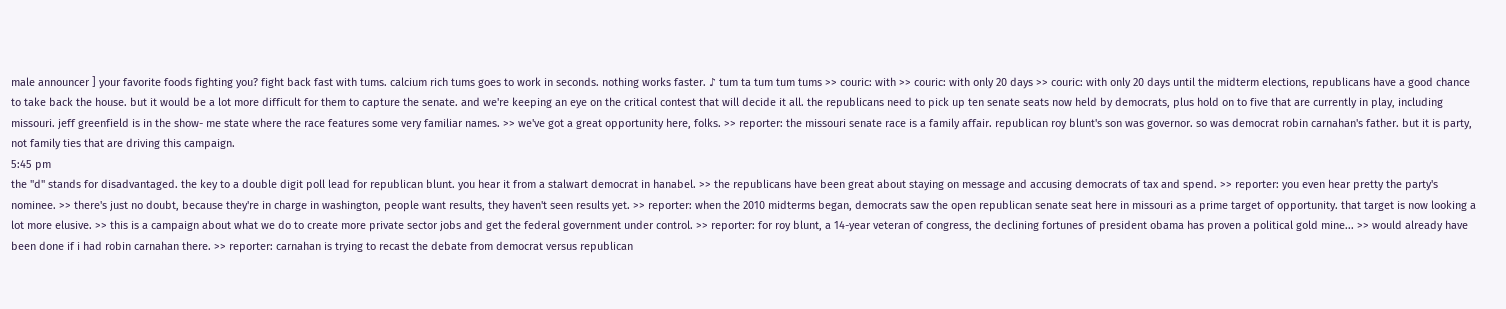male announcer ] your favorite foods fighting you? fight back fast with tums. calcium rich tums goes to work in seconds. nothing works faster. ♪ tum ta tum tum tums >> couric: with >> couric: with only 20 days >> couric: with only 20 days until the midterm elections, republicans have a good chance to take back the house. but it would be a lot more difficult for them to capture the senate. and we're keeping an eye on the critical contest that will decide it all. the republicans need to pick up ten senate seats now held by democrats, plus hold on to five that are currently in play, including missouri. jeff greenfield is in the show- me state where the race features some very familiar names. >> we've got a great opportunity here, folks. >> reporter: the missouri senate race is a family affair. republican roy blunt's son was governor. so was democrat robin carnahan's father. but it is party, not family ties that are driving this campaign.
5:45 pm
the "d" stands for disadvantaged. the key to a double digit poll lead for republican blunt. you hear it from a stalwart democrat in hanabel. >> the republicans have been great about staying on message and accusing democrats of tax and spend. >> reporter: you even hear pretty the party's nominee. >> there's just no doubt, because they're in charge in washington, people want results, they haven't seen results yet. >> reporter: when the 2010 midterms began, democrats saw the open republican senate seat here in missouri as a prime target of opportunity. that target is now looking a lot more elusive. >> this is a campaign about what we do to create more private sector jobs and get the federal government under control. >> reporter: for roy blunt, a 14-year veteran of congress, the declining fortunes of president obama has proven a political gold mine... >> would already have been done if i had robin carnahan there. >> reporter: carnahan is trying to recast the debate from democrat versus republican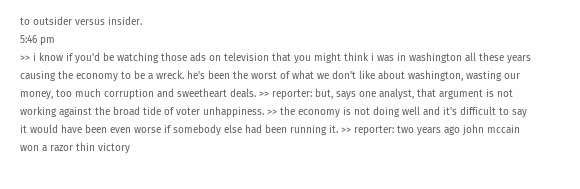to outsider versus insider.
5:46 pm
>> i know if you'd be watching those ads on television that you might think i was in washington all these years causing the economy to be a wreck. he's been the worst of what we don't like about washington, wasting our money, too much corruption and sweetheart deals. >> reporter: but, says one analyst, that argument is not working against the broad tide of voter unhappiness. >> the economy is not doing well and it's difficult to say it would have been even worse if somebody else had been running it. >> reporter: two years ago john mccain won a razor thin victory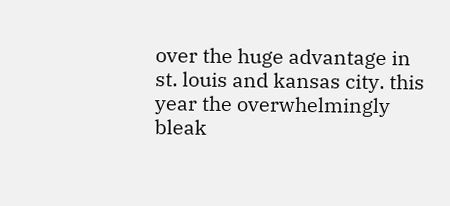over the huge advantage in st. louis and kansas city. this year the overwhelmingly bleak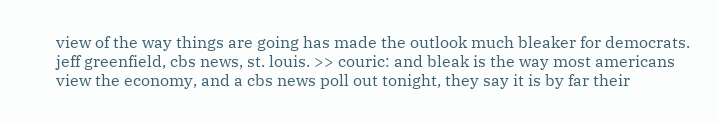view of the way things are going has made the outlook much bleaker for democrats. jeff greenfield, cbs news, st. louis. >> couric: and bleak is the way most americans view the economy, and a cbs news poll out tonight, they say it is by far their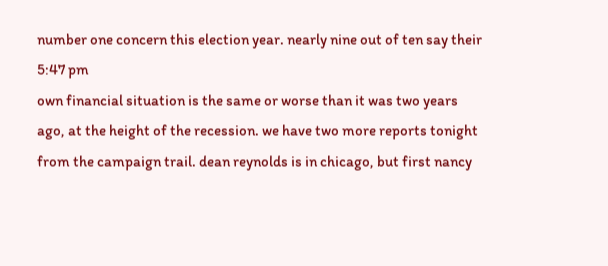number one concern this election year. nearly nine out of ten say their
5:47 pm
own financial situation is the same or worse than it was two years ago, at the height of the recession. we have two more reports tonight from the campaign trail. dean reynolds is in chicago, but first nancy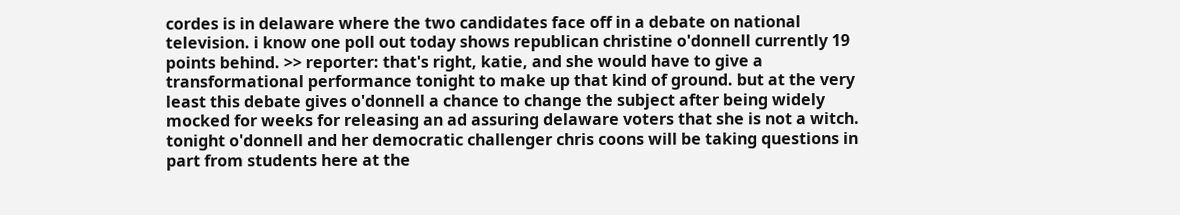cordes is in delaware where the two candidates face off in a debate on national television. i know one poll out today shows republican christine o'donnell currently 19 points behind. >> reporter: that's right, katie, and she would have to give a transformational performance tonight to make up that kind of ground. but at the very least this debate gives o'donnell a chance to change the subject after being widely mocked for weeks for releasing an ad assuring delaware voters that she is not a witch. tonight o'donnell and her democratic challenger chris coons will be taking questions in part from students here at the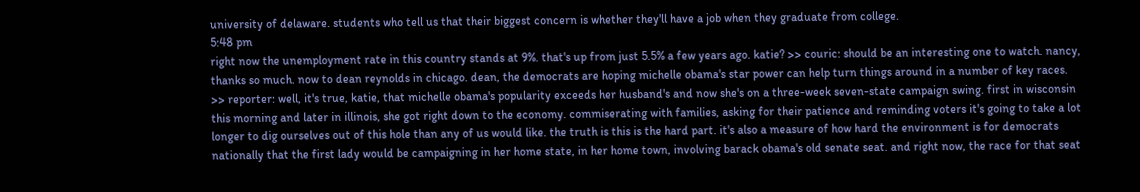university of delaware. students who tell us that their biggest concern is whether they'll have a job when they graduate from college.
5:48 pm
right now the unemployment rate in this country stands at 9%. that's up from just 5.5% a few years ago. katie? >> couric: should be an interesting one to watch. nancy, thanks so much. now to dean reynolds in chicago. dean, the democrats are hoping michelle obama's star power can help turn things around in a number of key races. >> reporter: well, it's true, katie, that michelle obama's popularity exceeds her husband's and now she's on a three-week seven-state campaign swing. first in wisconsin this morning and later in illinois, she got right down to the economy. commiserating with families, asking for their patience and reminding voters it's going to take a lot longer to dig ourselves out of this hole than any of us would like. the truth is this is the hard part. it's also a measure of how hard the environment is for democrats nationally that the first lady would be campaigning in her home state, in her home town, involving barack obama's old senate seat. and right now, the race for that seat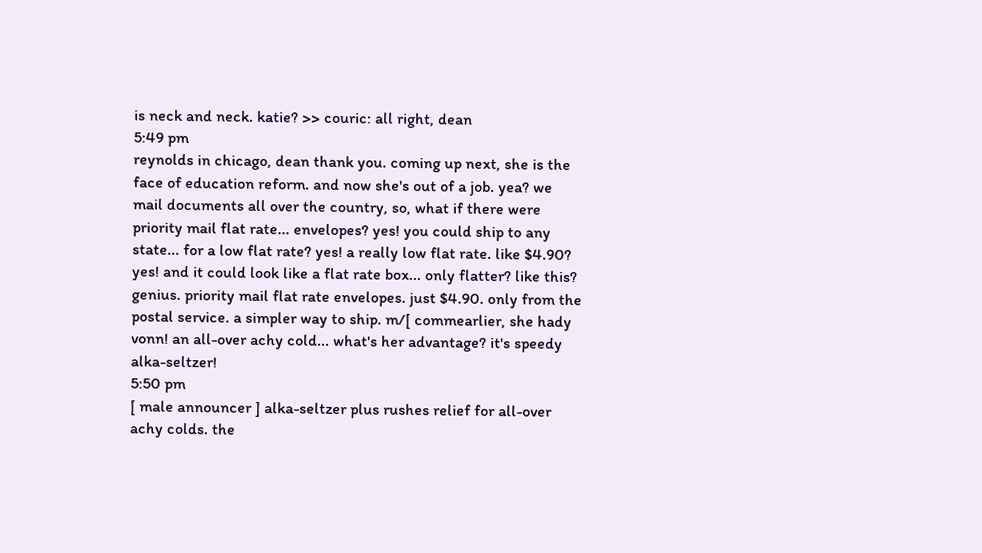is neck and neck. katie? >> couric: all right, dean
5:49 pm
reynolds in chicago, dean thank you. coming up next, she is the face of education reform. and now she's out of a job. yea? we mail documents all over the country, so, what if there were priority mail flat rate... envelopes? yes! you could ship to any state... for a low flat rate? yes! a really low flat rate. like $4.90? yes! and it could look like a flat rate box... only flatter? like this? genius. priority mail flat rate envelopes. just $4.90. only from the postal service. a simpler way to ship. m/[ commearlier, she hady vonn! an all-over achy cold... what's her advantage? it's speedy alka-seltzer!
5:50 pm
[ male announcer ] alka-seltzer plus rushes relief for all-over achy colds. the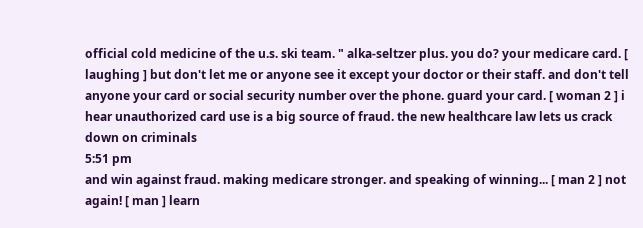official cold medicine of the u.s. ski team. " alka-seltzer plus. you do? your medicare card. [ laughing ] but don't let me or anyone see it except your doctor or their staff. and don't tell anyone your card or social security number over the phone. guard your card. [ woman 2 ] i hear unauthorized card use is a big source of fraud. the new healthcare law lets us crack down on criminals
5:51 pm
and win against fraud. making medicare stronger. and speaking of winning... [ man 2 ] not again! [ man ] learn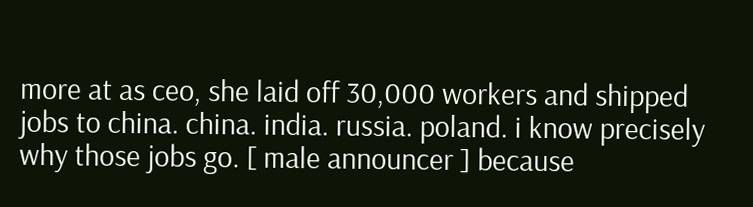more at as ceo, she laid off 30,000 workers and shipped jobs to china. china. india. russia. poland. i know precisely why those jobs go. [ male announcer ] because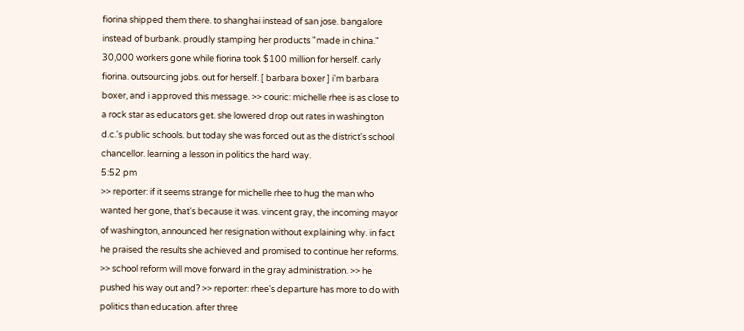fiorina shipped them there. to shanghai instead of san jose. bangalore instead of burbank. proudly stamping her products "made in china." 30,000 workers gone while fiorina took $100 million for herself. carly fiorina. outsourcing jobs. out for herself. [ barbara boxer ] i'm barbara boxer, and i approved this message. >> couric: michelle rhee is as close to a rock star as educators get. she lowered drop out rates in washington d.c.'s public schools. but today she was forced out as the district's school chancellor. learning a lesson in politics the hard way.
5:52 pm
>> reporter: if it seems strange for michelle rhee to hug the man who wanted her gone, that's because it was. vincent gray, the incoming mayor of washington, announced her resignation without explaining why. in fact he praised the results she achieved and promised to continue her reforms. >> school reform will move forward in the gray administration. >> he pushed his way out and? >> reporter: rhee's departure has more to do with politics than education. after three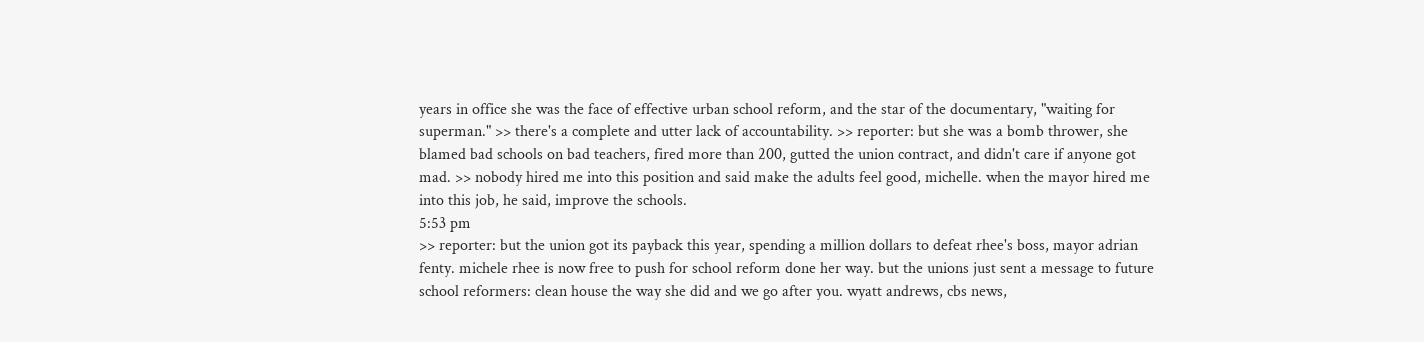years in office she was the face of effective urban school reform, and the star of the documentary, "waiting for superman." >> there's a complete and utter lack of accountability. >> reporter: but she was a bomb thrower, she blamed bad schools on bad teachers, fired more than 200, gutted the union contract, and didn't care if anyone got mad. >> nobody hired me into this position and said make the adults feel good, michelle. when the mayor hired me into this job, he said, improve the schools.
5:53 pm
>> reporter: but the union got its payback this year, spending a million dollars to defeat rhee's boss, mayor adrian fenty. michele rhee is now free to push for school reform done her way. but the unions just sent a message to future school reformers: clean house the way she did and we go after you. wyatt andrews, cbs news,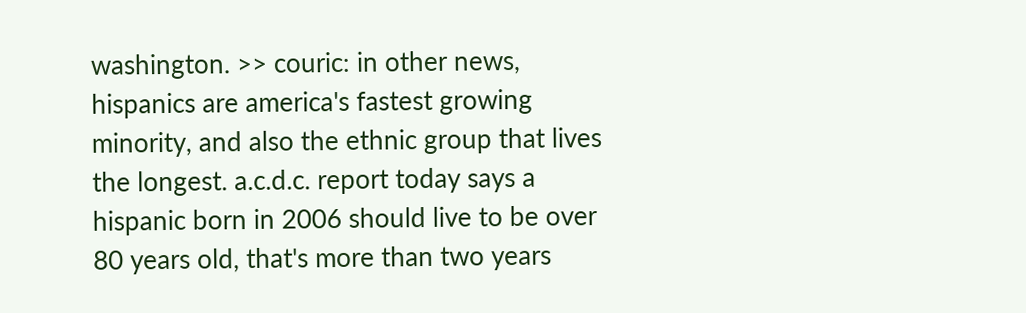washington. >> couric: in other news, hispanics are america's fastest growing minority, and also the ethnic group that lives the longest. a.c.d.c. report today says a hispanic born in 2006 should live to be over 80 years old, that's more than two years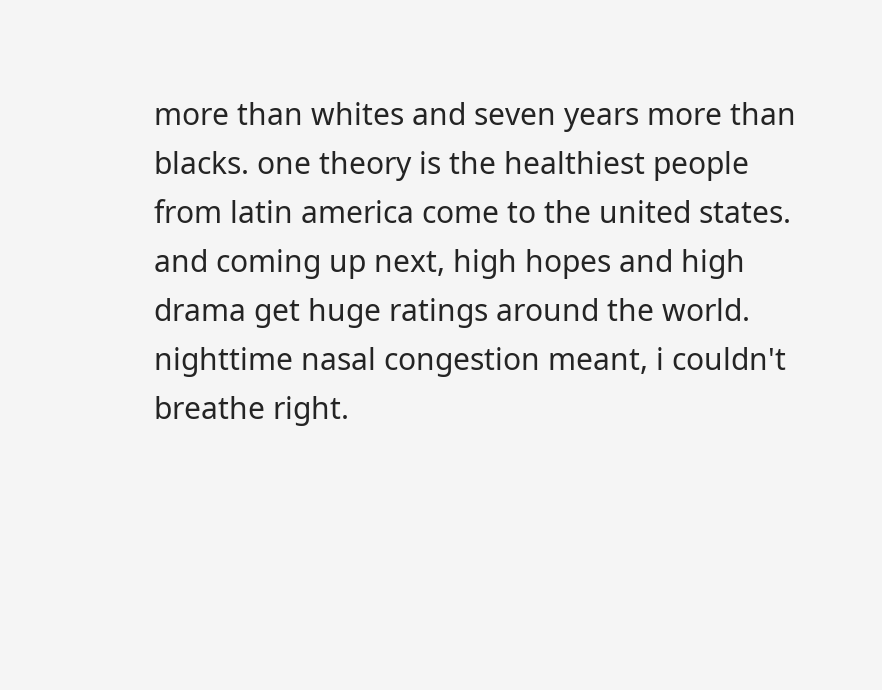more than whites and seven years more than blacks. one theory is the healthiest people from latin america come to the united states. and coming up next, high hopes and high drama get huge ratings around the world. nighttime nasal congestion meant, i couldn't breathe right.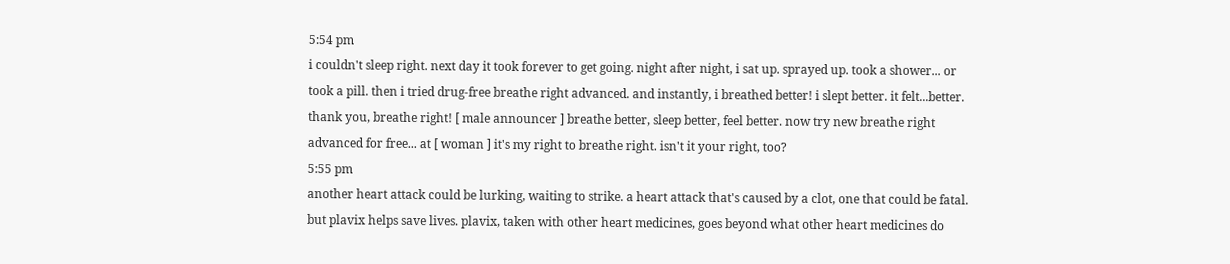5:54 pm
i couldn't sleep right. next day it took forever to get going. night after night, i sat up. sprayed up. took a shower... or took a pill. then i tried drug-free breathe right advanced. and instantly, i breathed better! i slept better. it felt...better. thank you, breathe right! [ male announcer ] breathe better, sleep better, feel better. now try new breathe right advanced for free... at [ woman ] it's my right to breathe right. isn't it your right, too?
5:55 pm
another heart attack could be lurking, waiting to strike. a heart attack that's caused by a clot, one that could be fatal. but plavix helps save lives. plavix, taken with other heart medicines, goes beyond what other heart medicines do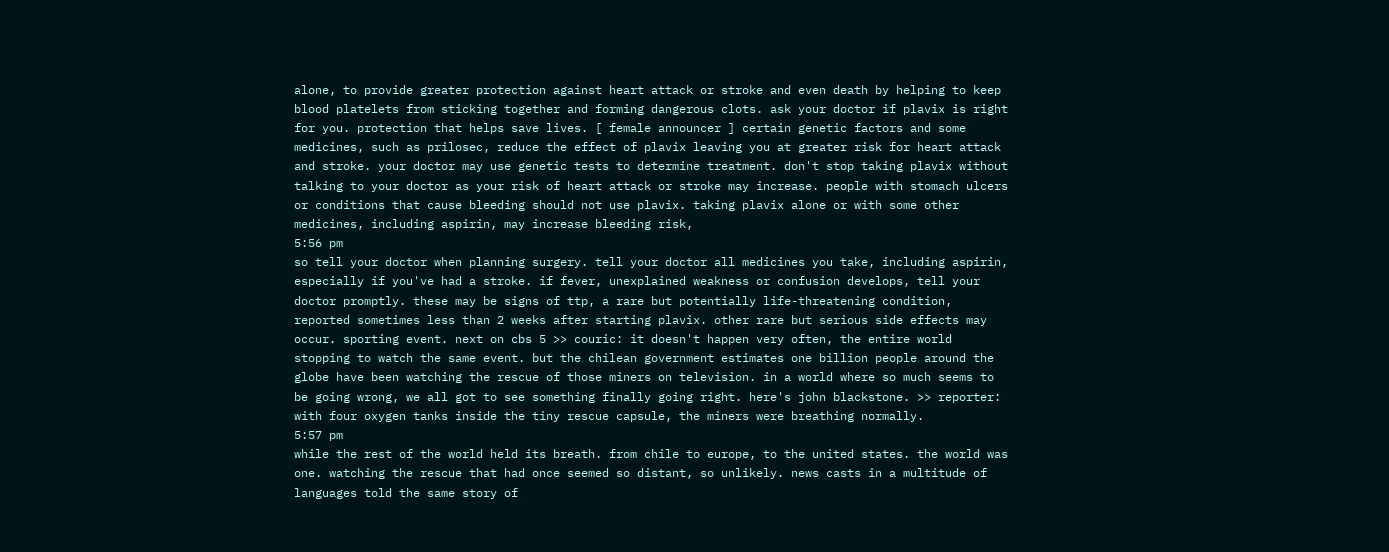alone, to provide greater protection against heart attack or stroke and even death by helping to keep blood platelets from sticking together and forming dangerous clots. ask your doctor if plavix is right for you. protection that helps save lives. [ female announcer ] certain genetic factors and some medicines, such as prilosec, reduce the effect of plavix leaving you at greater risk for heart attack and stroke. your doctor may use genetic tests to determine treatment. don't stop taking plavix without talking to your doctor as your risk of heart attack or stroke may increase. people with stomach ulcers or conditions that cause bleeding should not use plavix. taking plavix alone or with some other medicines, including aspirin, may increase bleeding risk,
5:56 pm
so tell your doctor when planning surgery. tell your doctor all medicines you take, including aspirin, especially if you've had a stroke. if fever, unexplained weakness or confusion develops, tell your doctor promptly. these may be signs of ttp, a rare but potentially life-threatening condition, reported sometimes less than 2 weeks after starting plavix. other rare but serious side effects may occur. sporting event. next on cbs 5 >> couric: it doesn't happen very often, the entire world stopping to watch the same event. but the chilean government estimates one billion people around the globe have been watching the rescue of those miners on television. in a world where so much seems to be going wrong, we all got to see something finally going right. here's john blackstone. >> reporter: with four oxygen tanks inside the tiny rescue capsule, the miners were breathing normally.
5:57 pm
while the rest of the world held its breath. from chile to europe, to the united states. the world was one. watching the rescue that had once seemed so distant, so unlikely. news casts in a multitude of languages told the same story of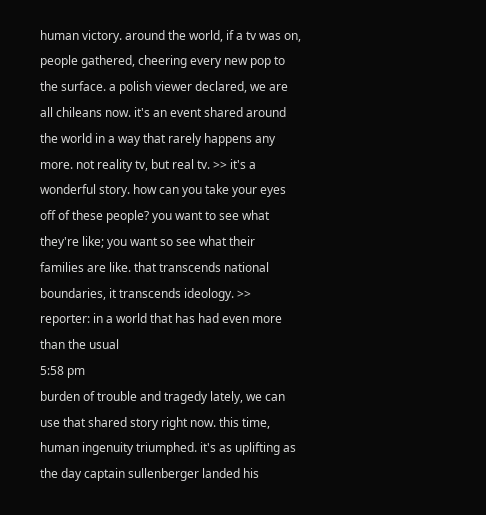human victory. around the world, if a tv was on, people gathered, cheering every new pop to the surface. a polish viewer declared, we are all chileans now. it's an event shared around the world in a way that rarely happens any more. not reality tv, but real tv. >> it's a wonderful story. how can you take your eyes off of these people? you want to see what they're like; you want so see what their families are like. that transcends national boundaries, it transcends ideology. >> reporter: in a world that has had even more than the usual
5:58 pm
burden of trouble and tragedy lately, we can use that shared story right now. this time, human ingenuity triumphed. it's as uplifting as the day captain sullenberger landed his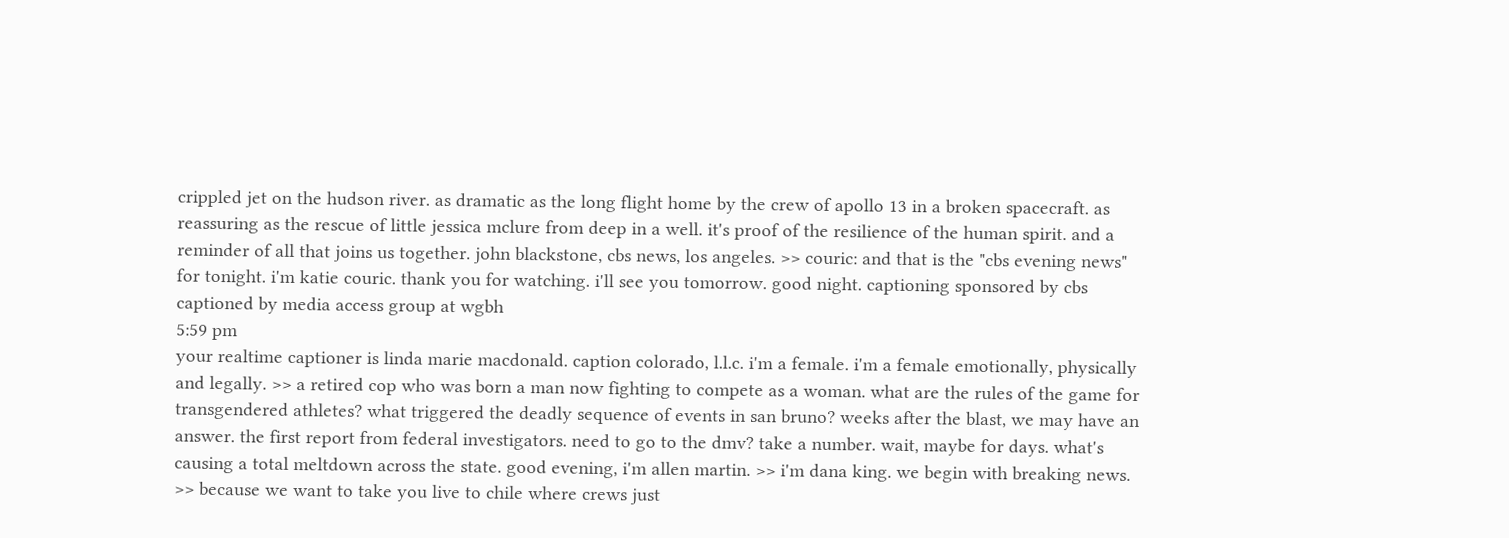crippled jet on the hudson river. as dramatic as the long flight home by the crew of apollo 13 in a broken spacecraft. as reassuring as the rescue of little jessica mclure from deep in a well. it's proof of the resilience of the human spirit. and a reminder of all that joins us together. john blackstone, cbs news, los angeles. >> couric: and that is the "cbs evening news" for tonight. i'm katie couric. thank you for watching. i'll see you tomorrow. good night. captioning sponsored by cbs captioned by media access group at wgbh
5:59 pm
your realtime captioner is linda marie macdonald. caption colorado, l.l.c. i'm a female. i'm a female emotionally, physically and legally. >> a retired cop who was born a man now fighting to compete as a woman. what are the rules of the game for transgendered athletes? what triggered the deadly sequence of events in san bruno? weeks after the blast, we may have an answer. the first report from federal investigators. need to go to the dmv? take a number. wait, maybe for days. what's causing a total meltdown across the state. good evening, i'm allen martin. >> i'm dana king. we begin with breaking news. >> because we want to take you live to chile where crews just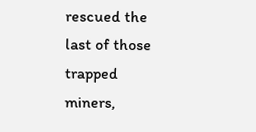rescued the last of those trapped miners,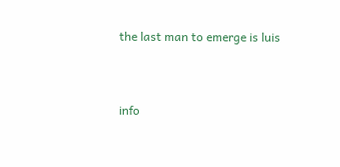the last man to emerge is luis


info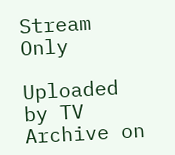Stream Only

Uploaded by TV Archive on